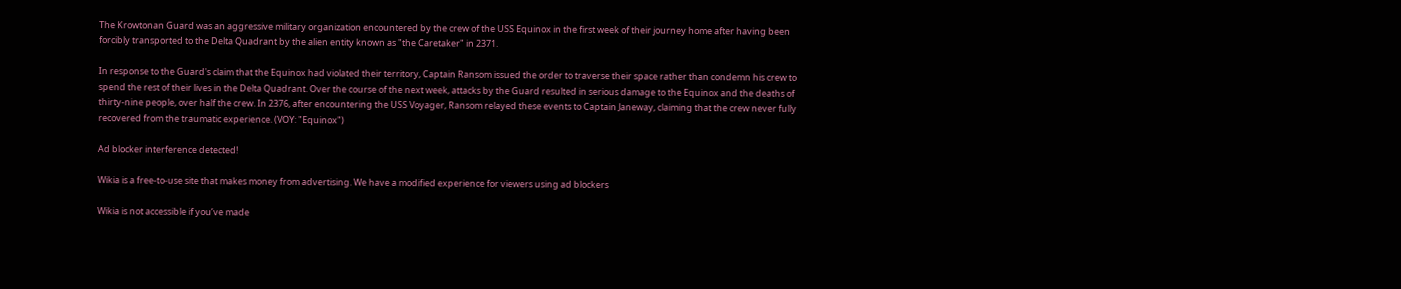The Krowtonan Guard was an aggressive military organization encountered by the crew of the USS Equinox in the first week of their journey home after having been forcibly transported to the Delta Quadrant by the alien entity known as "the Caretaker" in 2371.

In response to the Guard's claim that the Equinox had violated their territory, Captain Ransom issued the order to traverse their space rather than condemn his crew to spend the rest of their lives in the Delta Quadrant. Over the course of the next week, attacks by the Guard resulted in serious damage to the Equinox and the deaths of thirty-nine people, over half the crew. In 2376, after encountering the USS Voyager, Ransom relayed these events to Captain Janeway, claiming that the crew never fully recovered from the traumatic experience. (VOY: "Equinox")

Ad blocker interference detected!

Wikia is a free-to-use site that makes money from advertising. We have a modified experience for viewers using ad blockers

Wikia is not accessible if you’ve made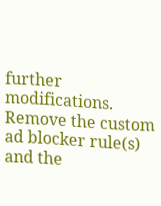further modifications. Remove the custom ad blocker rule(s) and the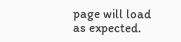page will load as expected.